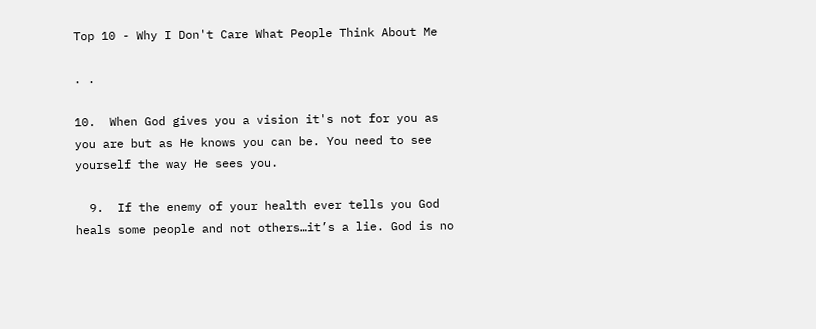Top 10 - Why I Don't Care What People Think About Me

. .

10.  When God gives you a vision it's not for you as you are but as He knows you can be. You need to see yourself the way He sees you.

  9.  If the enemy of your health ever tells you God heals some people and not others…it’s a lie. God is no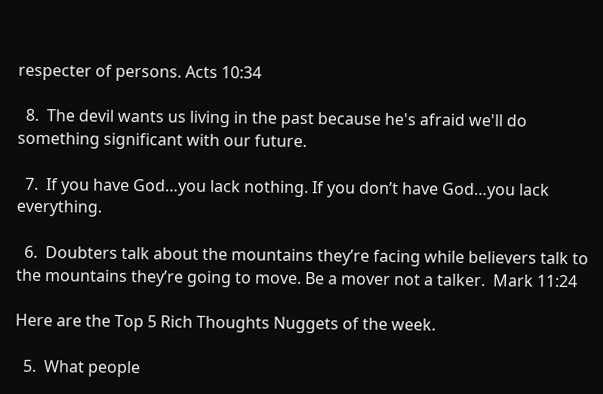respecter of persons. Acts 10:34

  8.  The devil wants us living in the past because he's afraid we'll do something significant with our future.

  7.  If you have God…you lack nothing. If you don’t have God…you lack everything.

  6.  Doubters talk about the mountains they’re facing while believers talk to the mountains they’re going to move. Be a mover not a talker.  Mark 11:24

Here are the Top 5 Rich Thoughts Nuggets of the week.

  5.  What people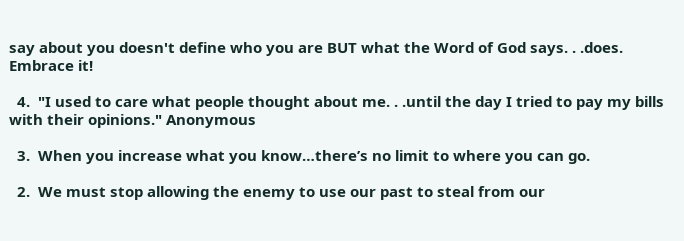say about you doesn't define who you are BUT what the Word of God says. . .does. Embrace it!

  4.  "I used to care what people thought about me. . .until the day I tried to pay my bills with their opinions." Anonymous

  3.  When you increase what you know…there’s no limit to where you can go.

  2.  We must stop allowing the enemy to use our past to steal from our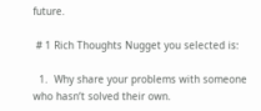future.

 # 1 Rich Thoughts Nugget you selected is:

  1.  Why share your problems with someone who hasn’t solved their own.